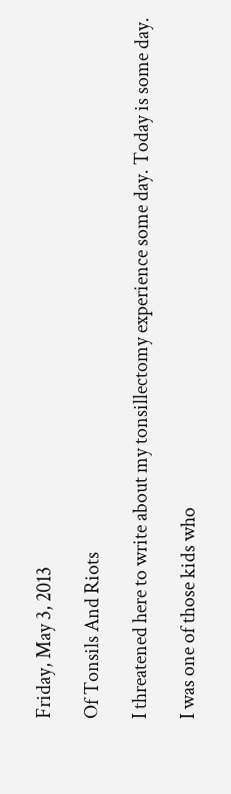Friday, May 3, 2013

Of Tonsils And Riots

I threatened here to write about my tonsillectomy experience some day. Today is some day.

I was one of those kids who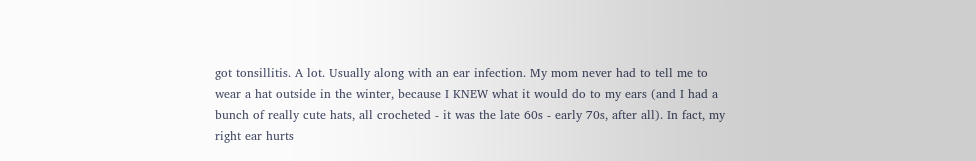got tonsillitis. A lot. Usually along with an ear infection. My mom never had to tell me to wear a hat outside in the winter, because I KNEW what it would do to my ears (and I had a bunch of really cute hats, all crocheted - it was the late 60s - early 70s, after all). In fact, my right ear hurts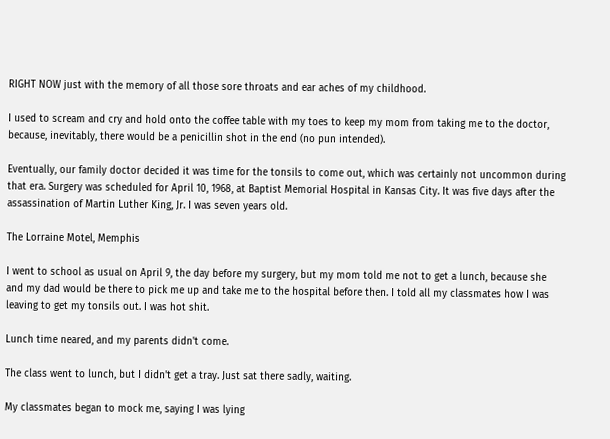RIGHT NOW just with the memory of all those sore throats and ear aches of my childhood.

I used to scream and cry and hold onto the coffee table with my toes to keep my mom from taking me to the doctor, because, inevitably, there would be a penicillin shot in the end (no pun intended).

Eventually, our family doctor decided it was time for the tonsils to come out, which was certainly not uncommon during that era. Surgery was scheduled for April 10, 1968, at Baptist Memorial Hospital in Kansas City. It was five days after the assassination of Martin Luther King, Jr. I was seven years old.

The Lorraine Motel, Memphis

I went to school as usual on April 9, the day before my surgery, but my mom told me not to get a lunch, because she and my dad would be there to pick me up and take me to the hospital before then. I told all my classmates how I was leaving to get my tonsils out. I was hot shit.

Lunch time neared, and my parents didn't come.

The class went to lunch, but I didn't get a tray. Just sat there sadly, waiting.

My classmates began to mock me, saying I was lying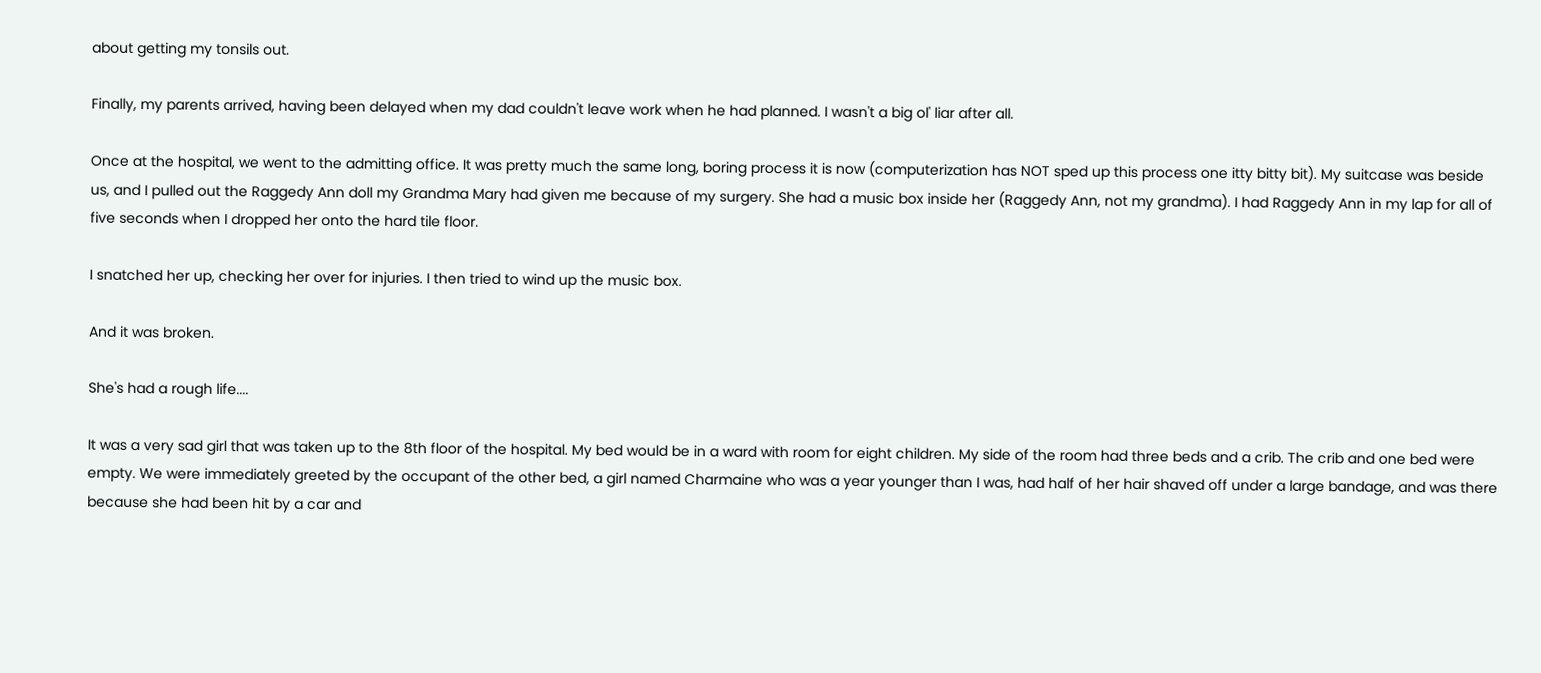about getting my tonsils out.

Finally, my parents arrived, having been delayed when my dad couldn't leave work when he had planned. I wasn't a big ol' liar after all.

Once at the hospital, we went to the admitting office. It was pretty much the same long, boring process it is now (computerization has NOT sped up this process one itty bitty bit). My suitcase was beside us, and I pulled out the Raggedy Ann doll my Grandma Mary had given me because of my surgery. She had a music box inside her (Raggedy Ann, not my grandma). I had Raggedy Ann in my lap for all of five seconds when I dropped her onto the hard tile floor.

I snatched her up, checking her over for injuries. I then tried to wind up the music box.

And it was broken.

She's had a rough life....

It was a very sad girl that was taken up to the 8th floor of the hospital. My bed would be in a ward with room for eight children. My side of the room had three beds and a crib. The crib and one bed were empty. We were immediately greeted by the occupant of the other bed, a girl named Charmaine who was a year younger than I was, had half of her hair shaved off under a large bandage, and was there because she had been hit by a car and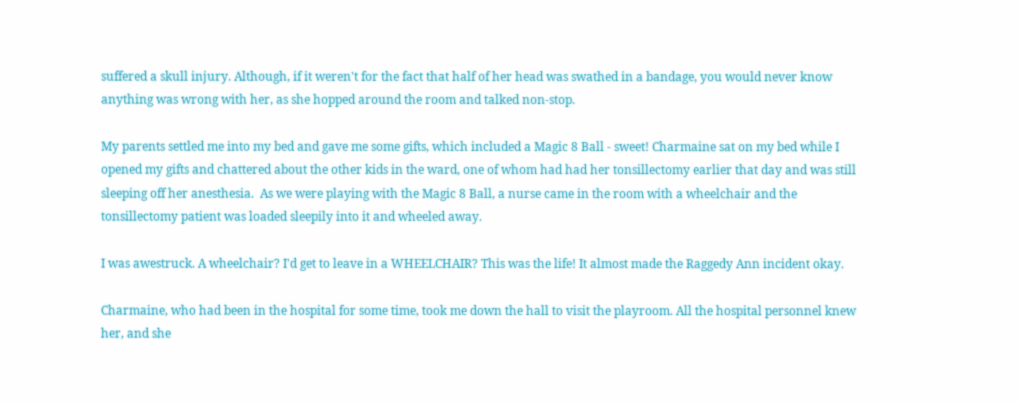suffered a skull injury. Although, if it weren't for the fact that half of her head was swathed in a bandage, you would never know anything was wrong with her, as she hopped around the room and talked non-stop.

My parents settled me into my bed and gave me some gifts, which included a Magic 8 Ball - sweet! Charmaine sat on my bed while I opened my gifts and chattered about the other kids in the ward, one of whom had had her tonsillectomy earlier that day and was still sleeping off her anesthesia.  As we were playing with the Magic 8 Ball, a nurse came in the room with a wheelchair and the tonsillectomy patient was loaded sleepily into it and wheeled away.

I was awestruck. A wheelchair? I'd get to leave in a WHEELCHAIR? This was the life! It almost made the Raggedy Ann incident okay.

Charmaine, who had been in the hospital for some time, took me down the hall to visit the playroom. All the hospital personnel knew her, and she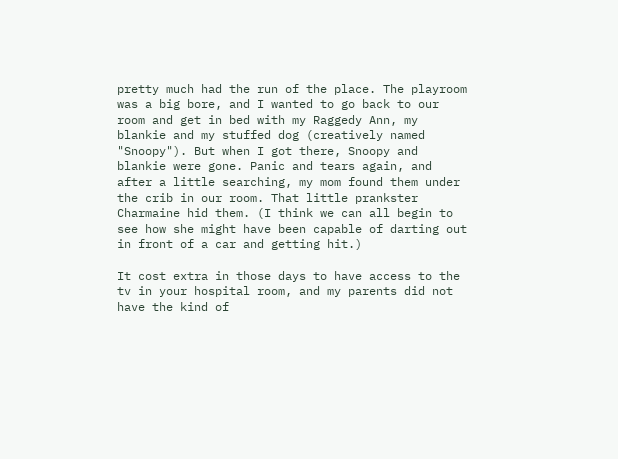pretty much had the run of the place. The playroom was a big bore, and I wanted to go back to our room and get in bed with my Raggedy Ann, my blankie and my stuffed dog (creatively named "Snoopy"). But when I got there, Snoopy and blankie were gone. Panic and tears again, and after a little searching, my mom found them under the crib in our room. That little prankster Charmaine hid them. (I think we can all begin to see how she might have been capable of darting out in front of a car and getting hit.)

It cost extra in those days to have access to the tv in your hospital room, and my parents did not have the kind of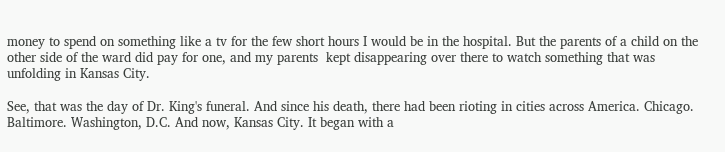money to spend on something like a tv for the few short hours I would be in the hospital. But the parents of a child on the other side of the ward did pay for one, and my parents  kept disappearing over there to watch something that was unfolding in Kansas City.

See, that was the day of Dr. King's funeral. And since his death, there had been rioting in cities across America. Chicago. Baltimore. Washington, D.C. And now, Kansas City. It began with a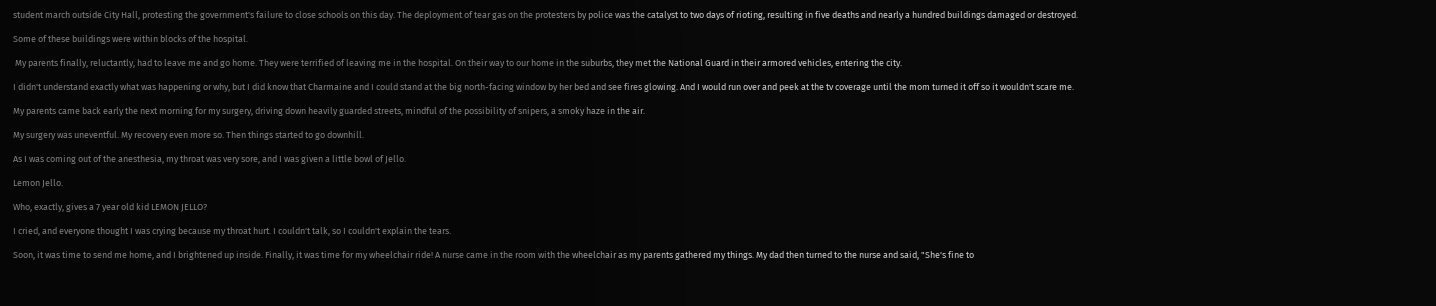student march outside City Hall, protesting the government's failure to close schools on this day. The deployment of tear gas on the protesters by police was the catalyst to two days of rioting, resulting in five deaths and nearly a hundred buildings damaged or destroyed.

Some of these buildings were within blocks of the hospital.

 My parents finally, reluctantly, had to leave me and go home. They were terrified of leaving me in the hospital. On their way to our home in the suburbs, they met the National Guard in their armored vehicles, entering the city.

I didn't understand exactly what was happening or why, but I did know that Charmaine and I could stand at the big north-facing window by her bed and see fires glowing. And I would run over and peek at the tv coverage until the mom turned it off so it wouldn't scare me.

My parents came back early the next morning for my surgery, driving down heavily guarded streets, mindful of the possibility of snipers, a smoky haze in the air.

My surgery was uneventful. My recovery even more so. Then things started to go downhill.

As I was coming out of the anesthesia, my throat was very sore, and I was given a little bowl of Jello.

Lemon Jello.

Who, exactly, gives a 7 year old kid LEMON JELLO?

I cried, and everyone thought I was crying because my throat hurt. I couldn't talk, so I couldn't explain the tears.

Soon, it was time to send me home, and I brightened up inside. Finally, it was time for my wheelchair ride! A nurse came in the room with the wheelchair as my parents gathered my things. My dad then turned to the nurse and said, "She's fine to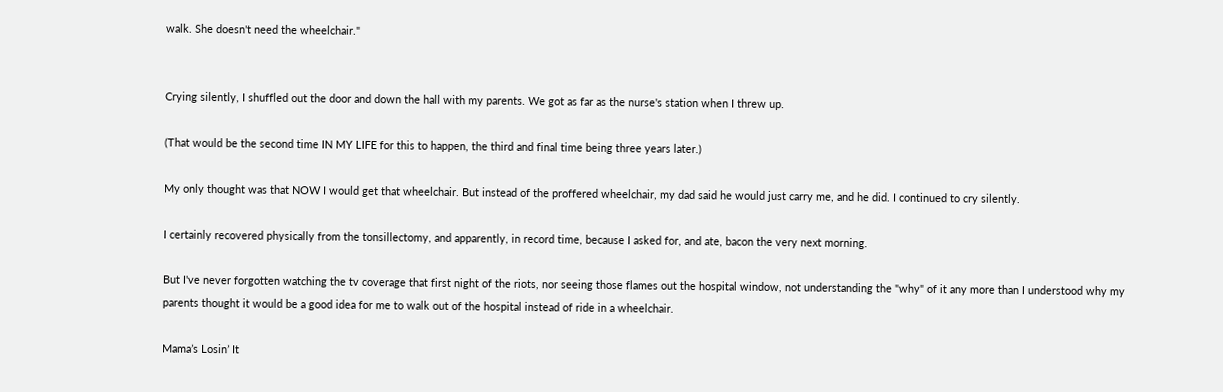walk. She doesn't need the wheelchair."


Crying silently, I shuffled out the door and down the hall with my parents. We got as far as the nurse's station when I threw up.

(That would be the second time IN MY LIFE for this to happen, the third and final time being three years later.)

My only thought was that NOW I would get that wheelchair. But instead of the proffered wheelchair, my dad said he would just carry me, and he did. I continued to cry silently.

I certainly recovered physically from the tonsillectomy, and apparently, in record time, because I asked for, and ate, bacon the very next morning.

But I've never forgotten watching the tv coverage that first night of the riots, nor seeing those flames out the hospital window, not understanding the "why" of it any more than I understood why my parents thought it would be a good idea for me to walk out of the hospital instead of ride in a wheelchair.

Mama’s Losin’ It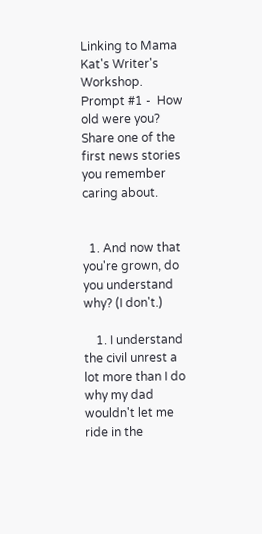Linking to Mama Kat's Writer's Workshop. Prompt #1 -  How old were you? Share one of the first news stories you remember caring about.


  1. And now that you're grown, do you understand why? (I don't.)

    1. I understand the civil unrest a lot more than I do why my dad wouldn't let me ride in the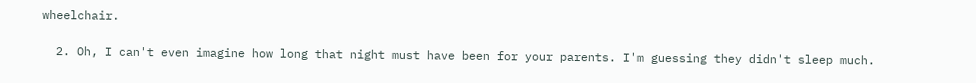wheelchair.

  2. Oh, I can't even imagine how long that night must have been for your parents. I'm guessing they didn't sleep much.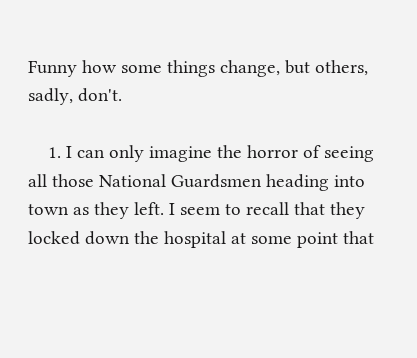Funny how some things change, but others, sadly, don't.

    1. I can only imagine the horror of seeing all those National Guardsmen heading into town as they left. I seem to recall that they locked down the hospital at some point that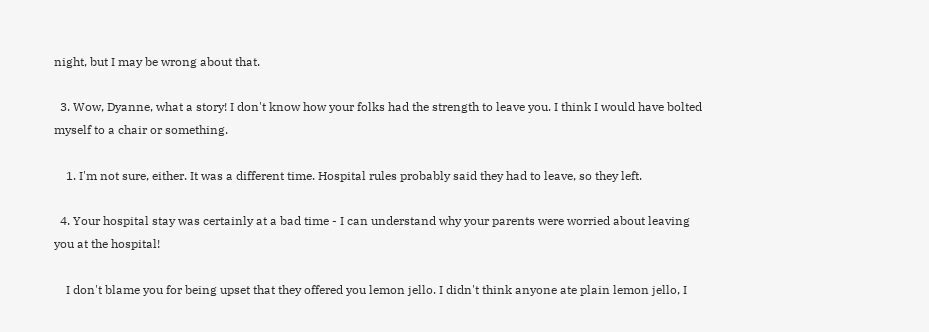night, but I may be wrong about that.

  3. Wow, Dyanne, what a story! I don't know how your folks had the strength to leave you. I think I would have bolted myself to a chair or something.

    1. I'm not sure, either. It was a different time. Hospital rules probably said they had to leave, so they left.

  4. Your hospital stay was certainly at a bad time - I can understand why your parents were worried about leaving you at the hospital!

    I don't blame you for being upset that they offered you lemon jello. I didn't think anyone ate plain lemon jello, I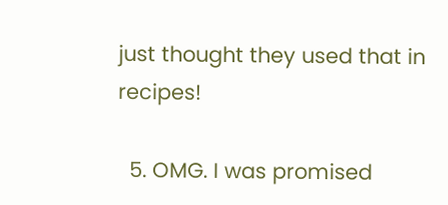just thought they used that in recipes!

  5. OMG. I was promised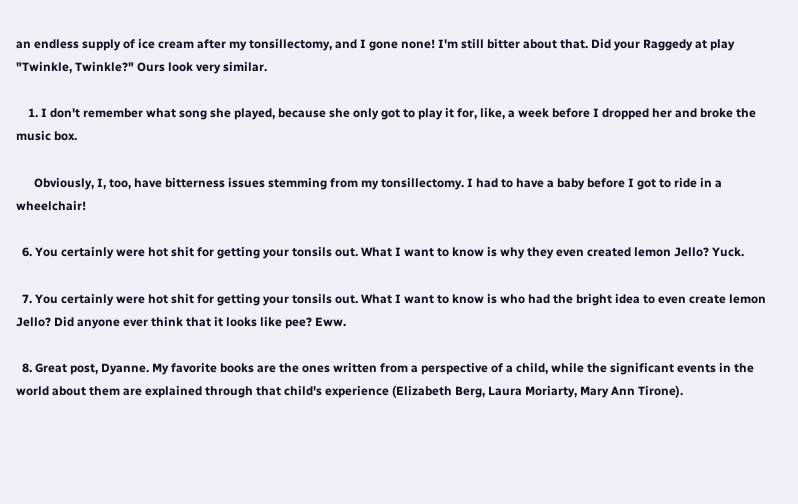an endless supply of ice cream after my tonsillectomy, and I gone none! I'm still bitter about that. Did your Raggedy at play "Twinkle, Twinkle?" Ours look very similar.

    1. I don't remember what song she played, because she only got to play it for, like, a week before I dropped her and broke the music box.

      Obviously, I, too, have bitterness issues stemming from my tonsillectomy. I had to have a baby before I got to ride in a wheelchair!

  6. You certainly were hot shit for getting your tonsils out. What I want to know is why they even created lemon Jello? Yuck.

  7. You certainly were hot shit for getting your tonsils out. What I want to know is who had the bright idea to even create lemon Jello? Did anyone ever think that it looks like pee? Eww.

  8. Great post, Dyanne. My favorite books are the ones written from a perspective of a child, while the significant events in the world about them are explained through that child's experience (Elizabeth Berg, Laura Moriarty, Mary Ann Tirone).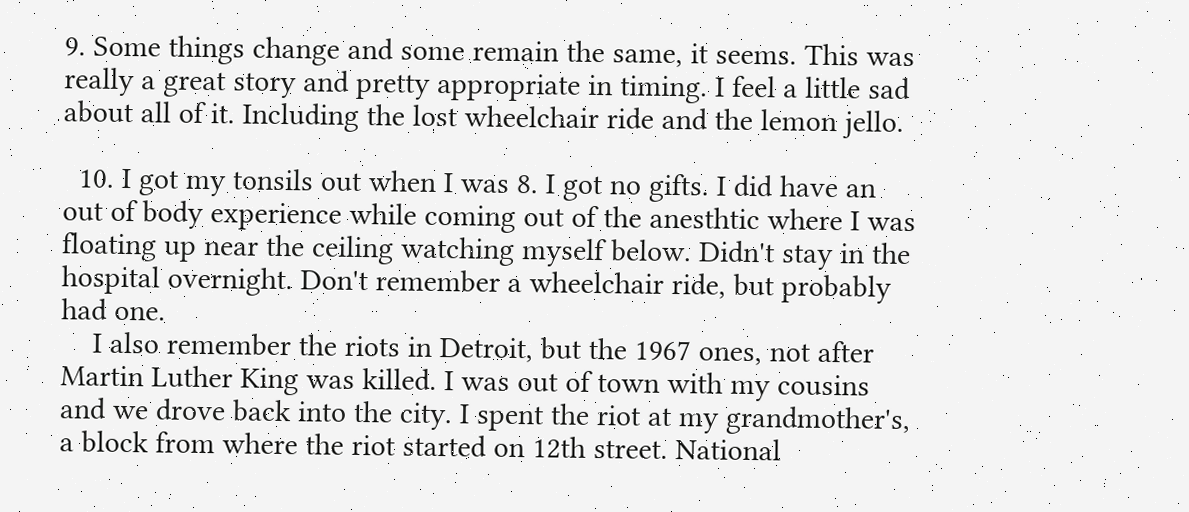9. Some things change and some remain the same, it seems. This was really a great story and pretty appropriate in timing. I feel a little sad about all of it. Including the lost wheelchair ride and the lemon jello.

  10. I got my tonsils out when I was 8. I got no gifts. I did have an out of body experience while coming out of the anesthtic where I was floating up near the ceiling watching myself below. Didn't stay in the hospital overnight. Don't remember a wheelchair ride, but probably had one.
    I also remember the riots in Detroit, but the 1967 ones, not after Martin Luther King was killed. I was out of town with my cousins and we drove back into the city. I spent the riot at my grandmother's, a block from where the riot started on 12th street. National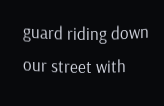guard riding down our street with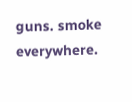guns. smoke everywhere.